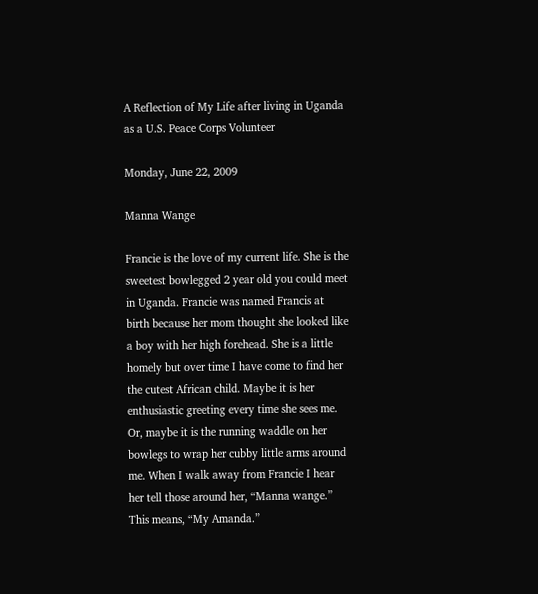A Reflection of My Life after living in Uganda as a U.S. Peace Corps Volunteer

Monday, June 22, 2009

Manna Wange

Francie is the love of my current life. She is the sweetest bowlegged 2 year old you could meet in Uganda. Francie was named Francis at birth because her mom thought she looked like a boy with her high forehead. She is a little homely but over time I have come to find her the cutest African child. Maybe it is her enthusiastic greeting every time she sees me. Or, maybe it is the running waddle on her bowlegs to wrap her cubby little arms around me. When I walk away from Francie I hear her tell those around her, “Manna wange.” This means, “My Amanda.”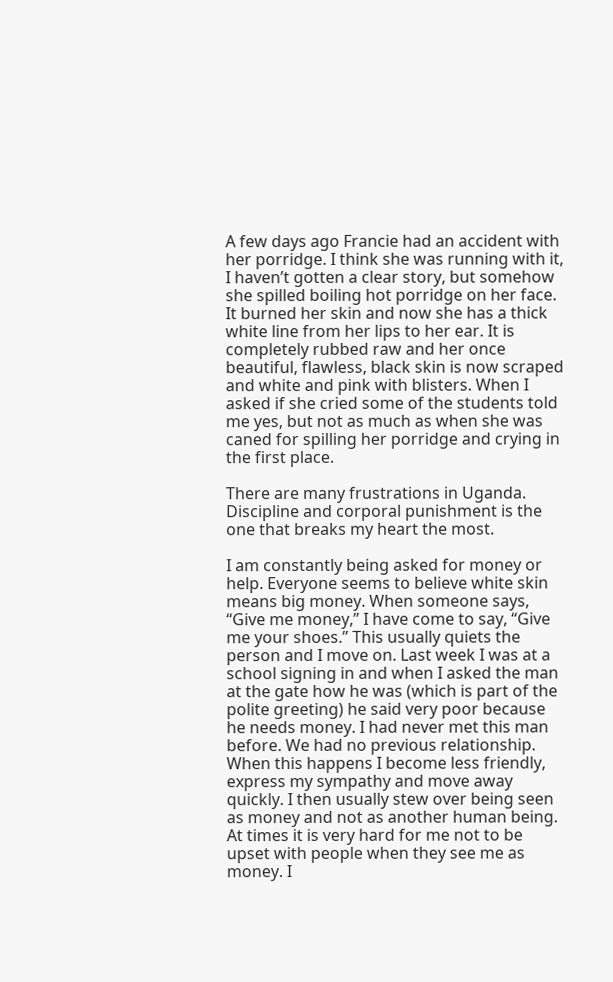A few days ago Francie had an accident with her porridge. I think she was running with it, I haven’t gotten a clear story, but somehow she spilled boiling hot porridge on her face. It burned her skin and now she has a thick white line from her lips to her ear. It is completely rubbed raw and her once beautiful, flawless, black skin is now scraped and white and pink with blisters. When I asked if she cried some of the students told me yes, but not as much as when she was caned for spilling her porridge and crying in the first place.

There are many frustrations in Uganda. Discipline and corporal punishment is the one that breaks my heart the most.

I am constantly being asked for money or help. Everyone seems to believe white skin means big money. When someone says, “Give me money,” I have come to say, “Give me your shoes.” This usually quiets the person and I move on. Last week I was at a school signing in and when I asked the man at the gate how he was (which is part of the polite greeting) he said very poor because he needs money. I had never met this man before. We had no previous relationship. When this happens I become less friendly, express my sympathy and move away quickly. I then usually stew over being seen as money and not as another human being. At times it is very hard for me not to be upset with people when they see me as money. I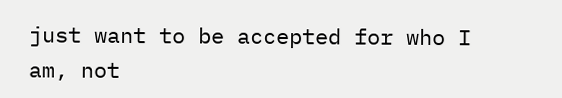just want to be accepted for who I am, not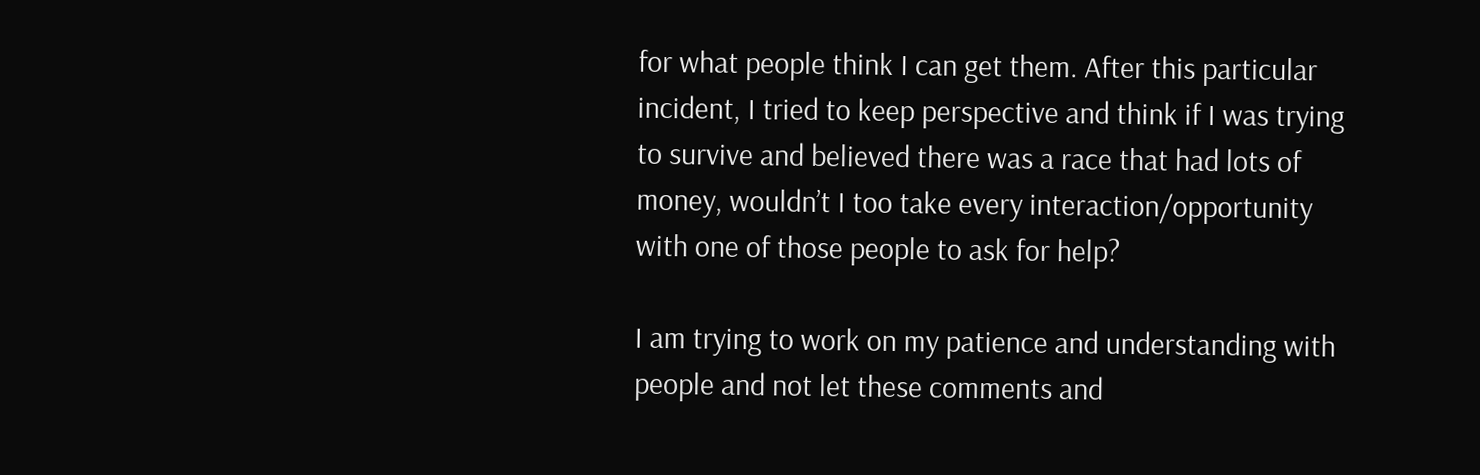for what people think I can get them. After this particular incident, I tried to keep perspective and think if I was trying to survive and believed there was a race that had lots of money, wouldn’t I too take every interaction/opportunity with one of those people to ask for help?

I am trying to work on my patience and understanding with people and not let these comments and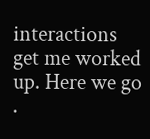interactions get me worked up. Here we go .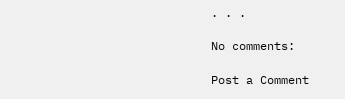. . .

No comments:

Post a Comment